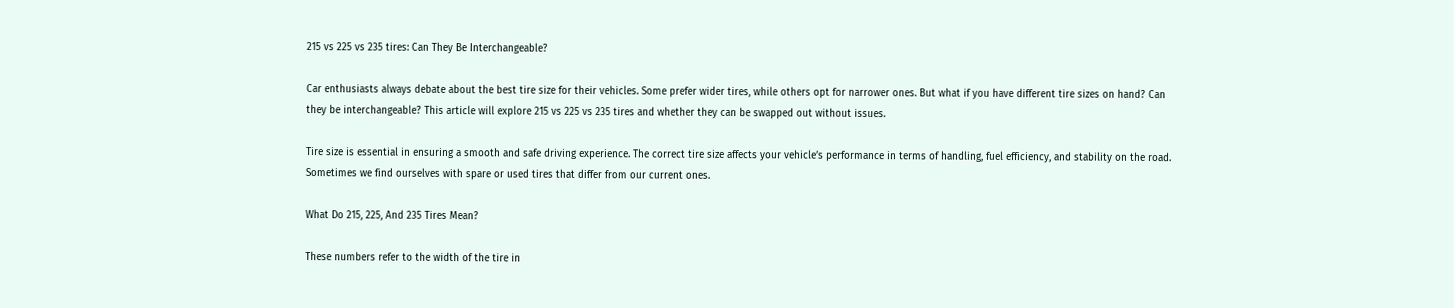215 vs 225 vs 235 tires: Can They Be Interchangeable?

Car enthusiasts always debate about the best tire size for their vehicles. Some prefer wider tires, while others opt for narrower ones. But what if you have different tire sizes on hand? Can they be interchangeable? This article will explore 215 vs 225 vs 235 tires and whether they can be swapped out without issues.

Tire size is essential in ensuring a smooth and safe driving experience. The correct tire size affects your vehicle’s performance in terms of handling, fuel efficiency, and stability on the road. Sometimes we find ourselves with spare or used tires that differ from our current ones.

What Do 215, 225, And 235 Tires Mean?

These numbers refer to the width of the tire in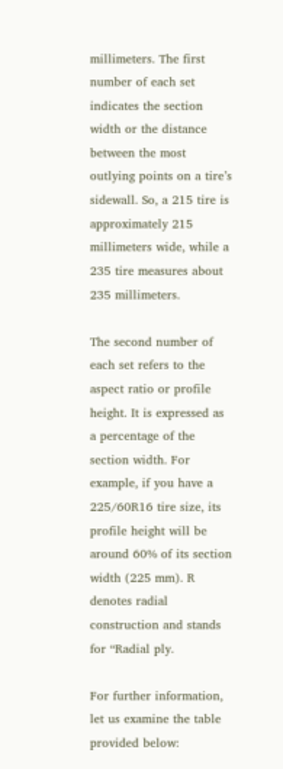millimeters. The first number of each set indicates the section width or the distance between the most outlying points on a tire’s sidewall. So, a 215 tire is approximately 215 millimeters wide, while a 235 tire measures about 235 millimeters.

The second number of each set refers to the aspect ratio or profile height. It is expressed as a percentage of the section width. For example, if you have a 225/60R16 tire size, its profile height will be around 60% of its section width (225 mm). R denotes radial construction and stands for “Radial ply.

For further information, let us examine the table provided below: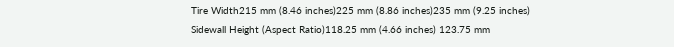Tire Width215 mm (8.46 inches)225 mm (8.86 inches)235 mm (9.25 inches)
Sidewall Height (Aspect Ratio)118.25 mm (4.66 inches) 123.75 mm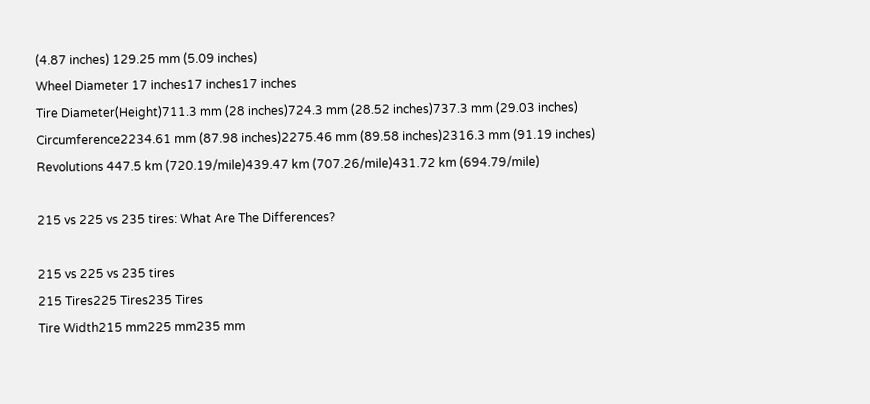(4.87 inches) 129.25 mm (5.09 inches)
Wheel Diameter 17 inches17 inches17 inches
Tire Diameter(Height)711.3 mm (28 inches)724.3 mm (28.52 inches)737.3 mm (29.03 inches)
Circumference2234.61 mm (87.98 inches)2275.46 mm (89.58 inches)2316.3 mm (91.19 inches)
Revolutions 447.5 km (720.19/mile)439.47 km (707.26/mile)431.72 km (694.79/mile)

215 vs 225 vs 235 tires: What Are The Differences?

215 vs 225 vs 235 tires
215 Tires225 Tires235 Tires
Tire Width215 mm225 mm235 mm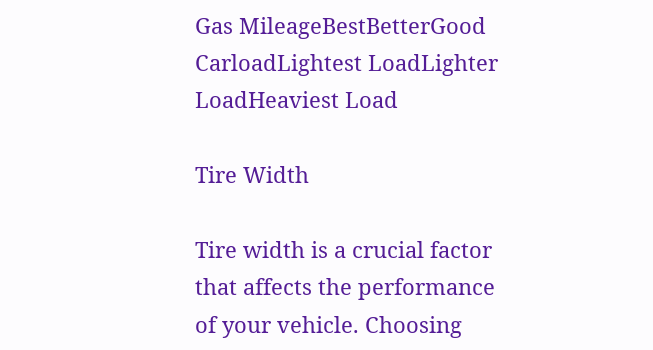Gas MileageBestBetterGood
CarloadLightest LoadLighter LoadHeaviest Load

Tire Width

Tire width is a crucial factor that affects the performance of your vehicle. Choosing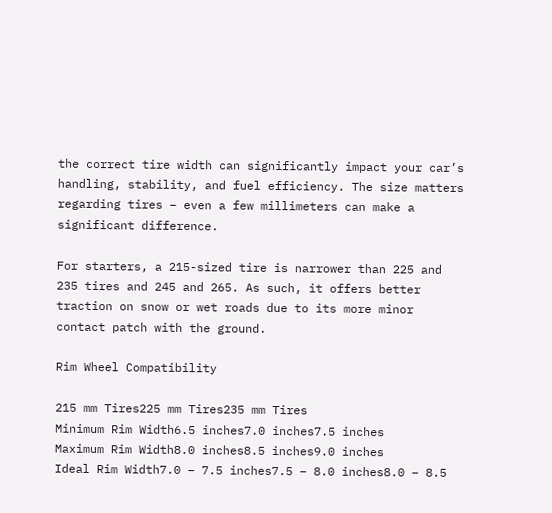the correct tire width can significantly impact your car’s handling, stability, and fuel efficiency. The size matters regarding tires – even a few millimeters can make a significant difference.

For starters, a 215-sized tire is narrower than 225 and 235 tires and 245 and 265. As such, it offers better traction on snow or wet roads due to its more minor contact patch with the ground.

Rim Wheel Compatibility

215 mm Tires225 mm Tires235 mm Tires
Minimum Rim Width6.5 inches7.0 inches7.5 inches
Maximum Rim Width8.0 inches8.5 inches9.0 inches
Ideal Rim Width7.0 – 7.5 inches7.5 – 8.0 inches8.0 – 8.5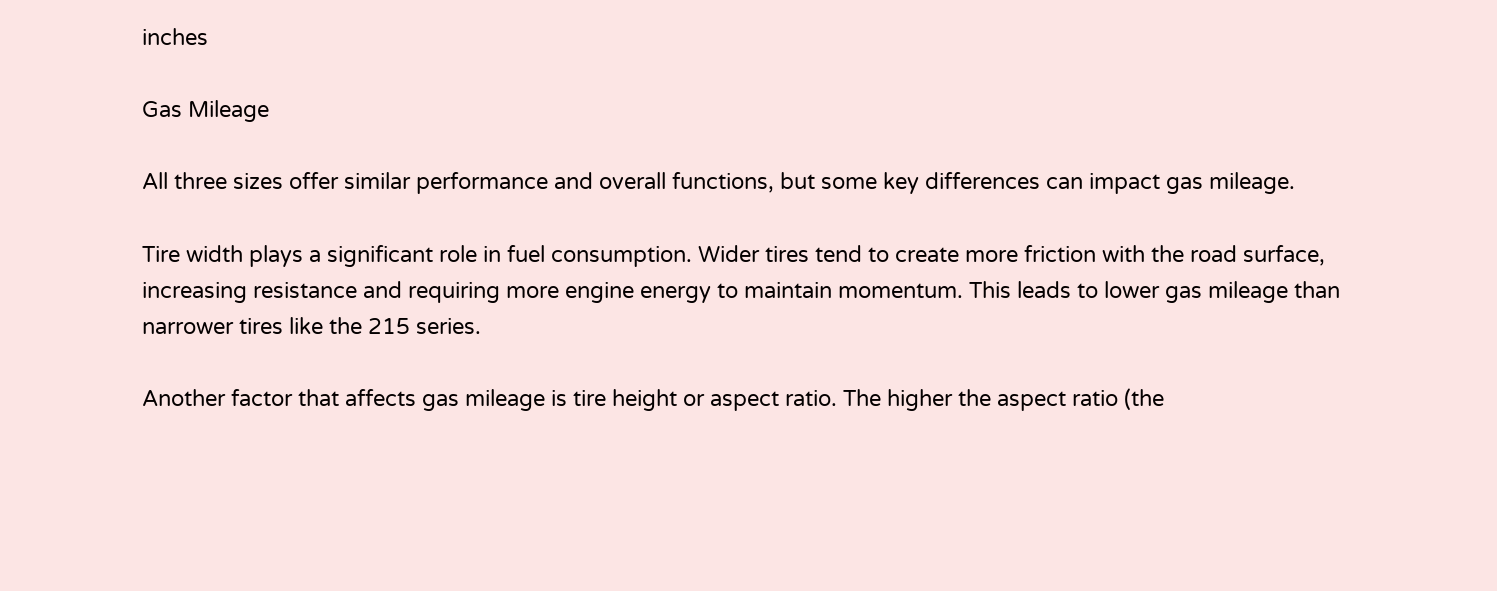inches

Gas Mileage

All three sizes offer similar performance and overall functions, but some key differences can impact gas mileage.

Tire width plays a significant role in fuel consumption. Wider tires tend to create more friction with the road surface, increasing resistance and requiring more engine energy to maintain momentum. This leads to lower gas mileage than narrower tires like the 215 series.

Another factor that affects gas mileage is tire height or aspect ratio. The higher the aspect ratio (the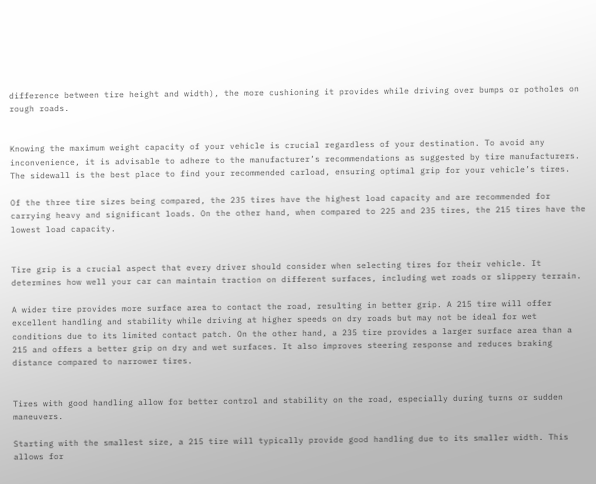difference between tire height and width), the more cushioning it provides while driving over bumps or potholes on rough roads.


Knowing the maximum weight capacity of your vehicle is crucial regardless of your destination. To avoid any inconvenience, it is advisable to adhere to the manufacturer’s recommendations as suggested by tire manufacturers. The sidewall is the best place to find your recommended carload, ensuring optimal grip for your vehicle’s tires.

Of the three tire sizes being compared, the 235 tires have the highest load capacity and are recommended for carrying heavy and significant loads. On the other hand, when compared to 225 and 235 tires, the 215 tires have the lowest load capacity.


Tire grip is a crucial aspect that every driver should consider when selecting tires for their vehicle. It determines how well your car can maintain traction on different surfaces, including wet roads or slippery terrain.

A wider tire provides more surface area to contact the road, resulting in better grip. A 215 tire will offer excellent handling and stability while driving at higher speeds on dry roads but may not be ideal for wet conditions due to its limited contact patch. On the other hand, a 235 tire provides a larger surface area than a 215 and offers a better grip on dry and wet surfaces. It also improves steering response and reduces braking distance compared to narrower tires.


Tires with good handling allow for better control and stability on the road, especially during turns or sudden maneuvers.

Starting with the smallest size, a 215 tire will typically provide good handling due to its smaller width. This allows for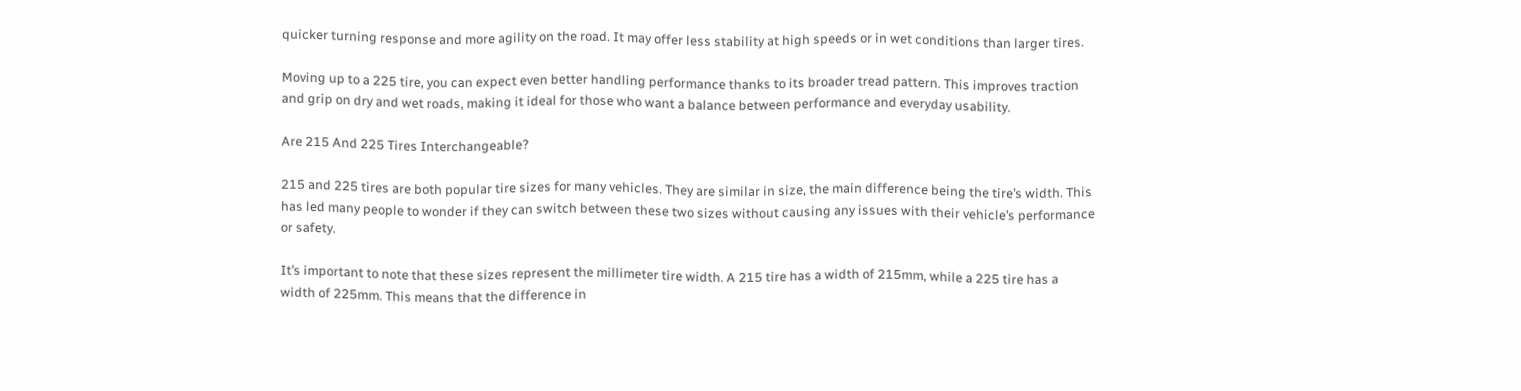quicker turning response and more agility on the road. It may offer less stability at high speeds or in wet conditions than larger tires.

Moving up to a 225 tire, you can expect even better handling performance thanks to its broader tread pattern. This improves traction and grip on dry and wet roads, making it ideal for those who want a balance between performance and everyday usability.

Are 215 And 225 Tires Interchangeable?

215 and 225 tires are both popular tire sizes for many vehicles. They are similar in size, the main difference being the tire’s width. This has led many people to wonder if they can switch between these two sizes without causing any issues with their vehicle’s performance or safety.

It’s important to note that these sizes represent the millimeter tire width. A 215 tire has a width of 215mm, while a 225 tire has a width of 225mm. This means that the difference in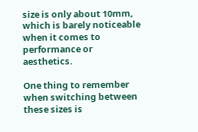size is only about 10mm, which is barely noticeable when it comes to performance or aesthetics.

One thing to remember when switching between these sizes is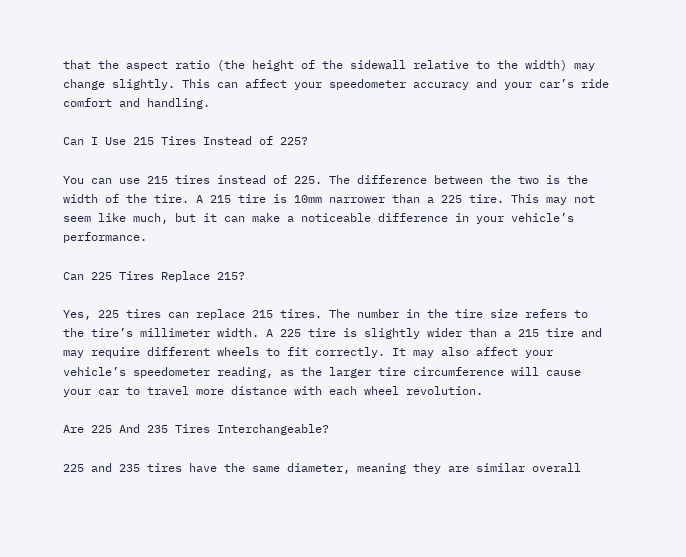that the aspect ratio (the height of the sidewall relative to the width) may change slightly. This can affect your speedometer accuracy and your car’s ride comfort and handling.

Can I Use 215 Tires Instead of 225?

You can use 215 tires instead of 225. The difference between the two is the width of the tire. A 215 tire is 10mm narrower than a 225 tire. This may not seem like much, but it can make a noticeable difference in your vehicle’s performance.

Can 225 Tires Replace 215?

Yes, 225 tires can replace 215 tires. The number in the tire size refers to the tire’s millimeter width. A 225 tire is slightly wider than a 215 tire and may require different wheels to fit correctly. It may also affect your vehicle’s speedometer reading, as the larger tire circumference will cause your car to travel more distance with each wheel revolution.

Are 225 And 235 Tires Interchangeable?

225 and 235 tires have the same diameter, meaning they are similar overall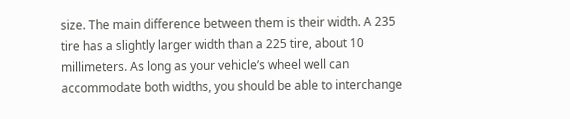size. The main difference between them is their width. A 235 tire has a slightly larger width than a 225 tire, about 10 millimeters. As long as your vehicle’s wheel well can accommodate both widths, you should be able to interchange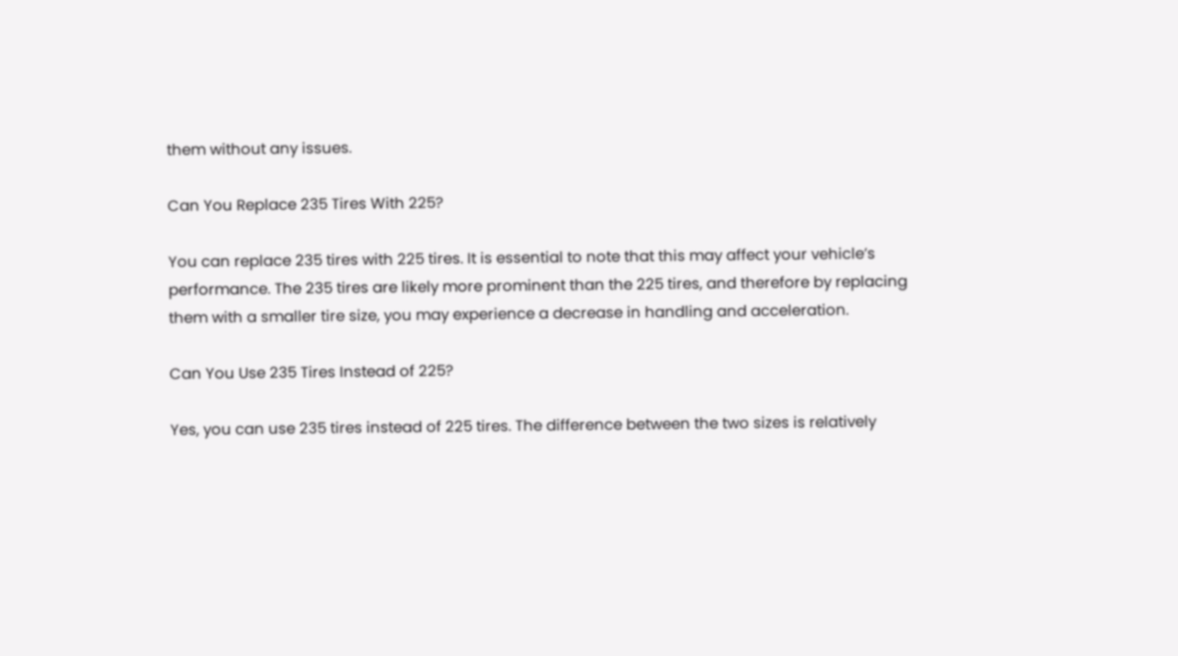them without any issues.

Can You Replace 235 Tires With 225?

You can replace 235 tires with 225 tires. It is essential to note that this may affect your vehicle’s performance. The 235 tires are likely more prominent than the 225 tires, and therefore by replacing them with a smaller tire size, you may experience a decrease in handling and acceleration.

Can You Use 235 Tires Instead of 225?

Yes, you can use 235 tires instead of 225 tires. The difference between the two sizes is relatively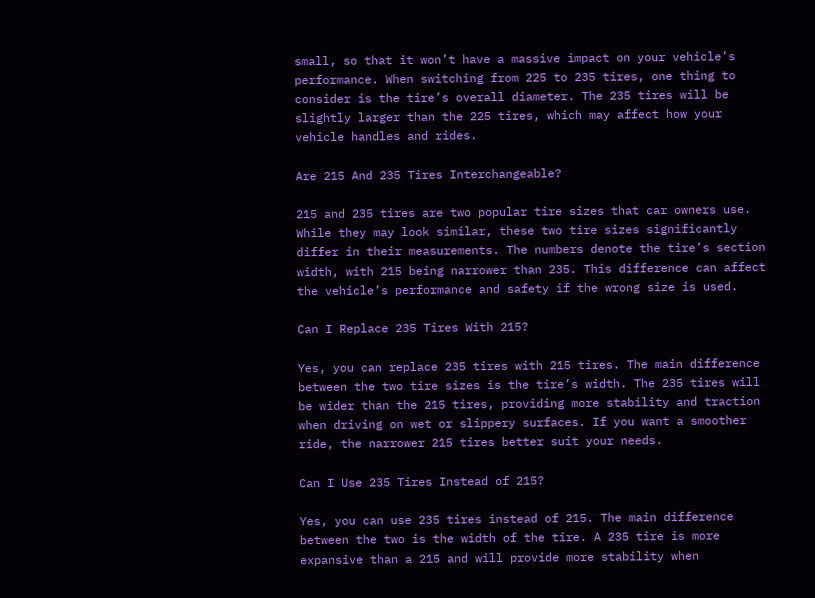small, so that it won’t have a massive impact on your vehicle’s performance. When switching from 225 to 235 tires, one thing to consider is the tire’s overall diameter. The 235 tires will be slightly larger than the 225 tires, which may affect how your vehicle handles and rides.

Are 215 And 235 Tires Interchangeable?

215 and 235 tires are two popular tire sizes that car owners use. While they may look similar, these two tire sizes significantly differ in their measurements. The numbers denote the tire’s section width, with 215 being narrower than 235. This difference can affect the vehicle’s performance and safety if the wrong size is used.

Can I Replace 235 Tires With 215?

Yes, you can replace 235 tires with 215 tires. The main difference between the two tire sizes is the tire’s width. The 235 tires will be wider than the 215 tires, providing more stability and traction when driving on wet or slippery surfaces. If you want a smoother ride, the narrower 215 tires better suit your needs.

Can I Use 235 Tires Instead of 215?

Yes, you can use 235 tires instead of 215. The main difference between the two is the width of the tire. A 235 tire is more expansive than a 215 and will provide more stability when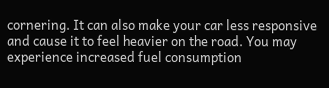cornering. It can also make your car less responsive and cause it to feel heavier on the road. You may experience increased fuel consumption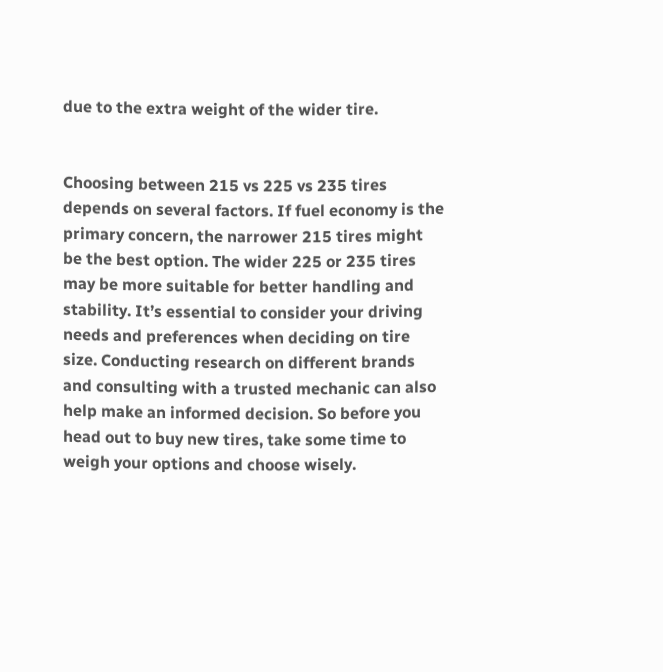due to the extra weight of the wider tire.


Choosing between 215 vs 225 vs 235 tires depends on several factors. If fuel economy is the primary concern, the narrower 215 tires might be the best option. The wider 225 or 235 tires may be more suitable for better handling and stability. It’s essential to consider your driving needs and preferences when deciding on tire size. Conducting research on different brands and consulting with a trusted mechanic can also help make an informed decision. So before you head out to buy new tires, take some time to weigh your options and choose wisely.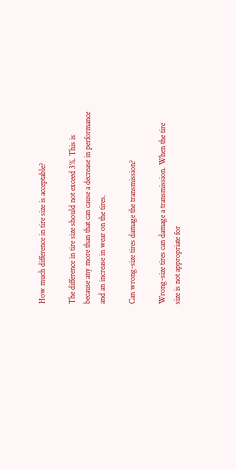How much difference in tire size is acceptable?

The difference in tire size should not exceed 3%. This is because any more than that can cause a decrease in performance and an increase in wear on the tires.

Can wrong-size tires damage the transmission?

Wrong-size tires can damage a transmission. When the tire size is not appropriate for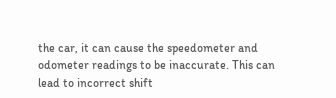the car, it can cause the speedometer and odometer readings to be inaccurate. This can lead to incorrect shift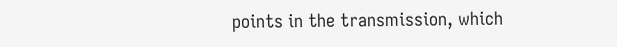points in the transmission, which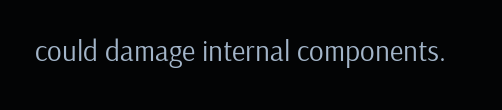could damage internal components.